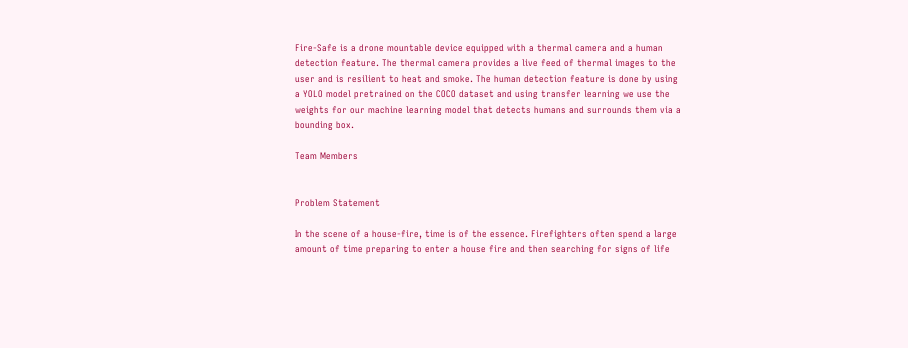Fire-Safe is a drone mountable device equipped with a thermal camera and a human detection feature. The thermal camera provides a live feed of thermal images to the user and is resilient to heat and smoke. The human detection feature is done by using a YOLO model pretrained on the COCO dataset and using transfer learning we use the weights for our machine learning model that detects humans and surrounds them via a bounding box.

Team Members


Problem Statement

In the scene of a house-fire, time is of the essence. Firefighters often spend a large amount of time preparing to enter a house fire and then searching for signs of life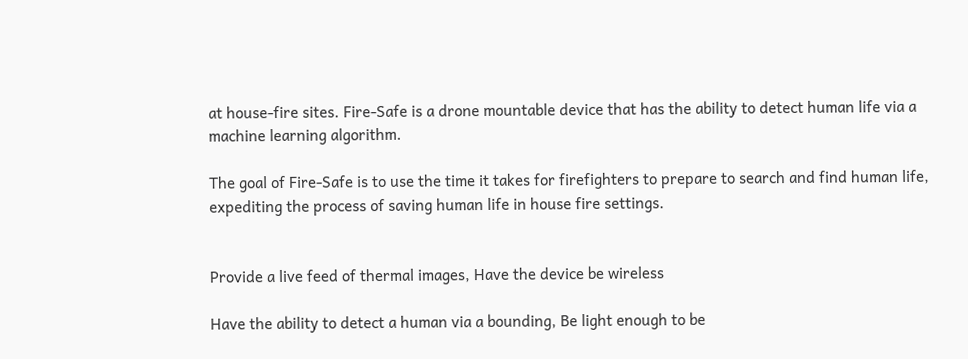at house-fire sites. Fire-Safe is a drone mountable device that has the ability to detect human life via a machine learning algorithm.

The goal of Fire-Safe is to use the time it takes for firefighters to prepare to search and find human life, expediting the process of saving human life in house fire settings.


Provide a live feed of thermal images, Have the device be wireless

Have the ability to detect a human via a bounding, Be light enough to be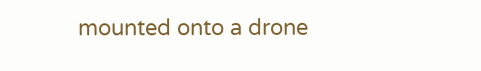mounted onto a drone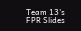Team 13's FPR Slides